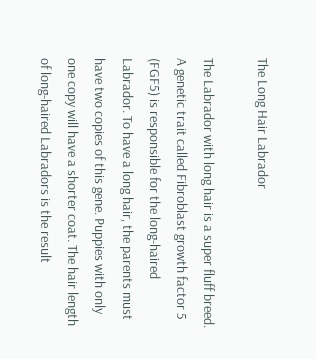The Long Hair Labrador

The Labrador with long hair is a super fluff breed. A genetic trait called Fibroblast growth factor 5 (FGF5) is responsible for the long-haired Labrador. To have a long hair, the parents must have two copies of this gene. Puppies with only one copy will have a shorter coat. The hair length of long-haired Labradors is the result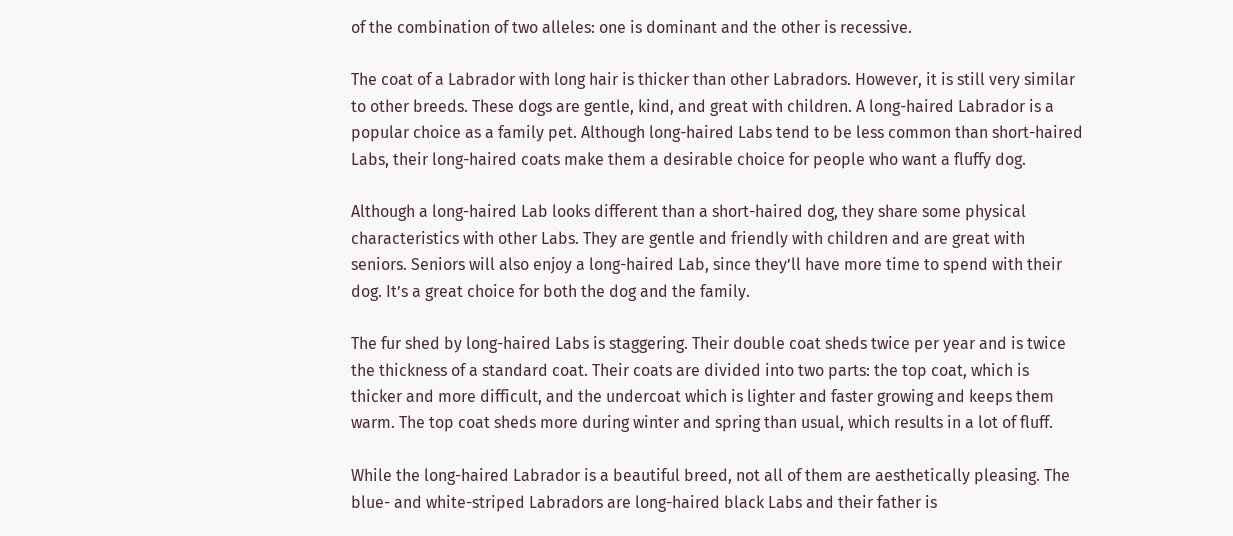of the combination of two alleles: one is dominant and the other is recessive.

The coat of a Labrador with long hair is thicker than other Labradors. However, it is still very similar to other breeds. These dogs are gentle, kind, and great with children. A long-haired Labrador is a popular choice as a family pet. Although long-haired Labs tend to be less common than short-haired Labs, their long-haired coats make them a desirable choice for people who want a fluffy dog.

Although a long-haired Lab looks different than a short-haired dog, they share some physical characteristics with other Labs. They are gentle and friendly with children and are great with seniors. Seniors will also enjoy a long-haired Lab, since they’ll have more time to spend with their dog. It’s a great choice for both the dog and the family.

The fur shed by long-haired Labs is staggering. Their double coat sheds twice per year and is twice the thickness of a standard coat. Their coats are divided into two parts: the top coat, which is thicker and more difficult, and the undercoat which is lighter and faster growing and keeps them warm. The top coat sheds more during winter and spring than usual, which results in a lot of fluff.

While the long-haired Labrador is a beautiful breed, not all of them are aesthetically pleasing. The blue- and white-striped Labradors are long-haired black Labs and their father is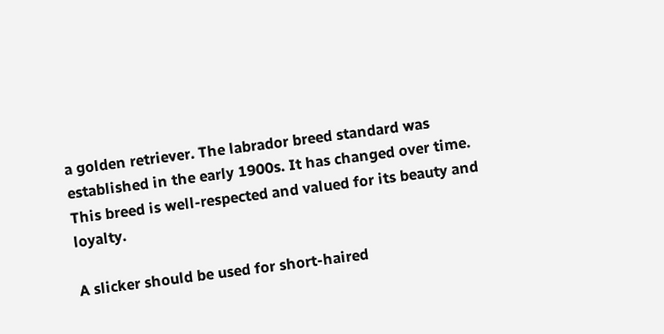a golden retriever. The labrador breed standard was established in the early 1900s. It has changed over time. This breed is well-respected and valued for its beauty and loyalty.

A slicker should be used for short-haired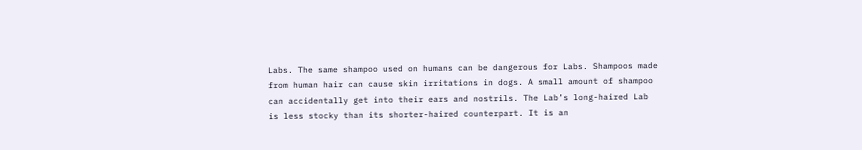Labs. The same shampoo used on humans can be dangerous for Labs. Shampoos made from human hair can cause skin irritations in dogs. A small amount of shampoo can accidentally get into their ears and nostrils. The Lab’s long-haired Lab is less stocky than its shorter-haired counterpart. It is an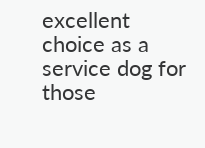excellent choice as a service dog for those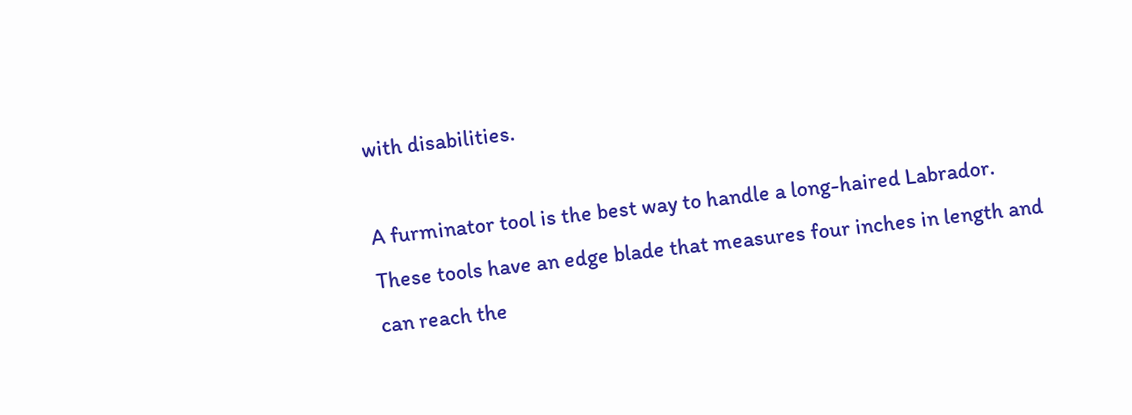with disabilities.

A furminator tool is the best way to handle a long-haired Labrador. These tools have an edge blade that measures four inches in length and can reach the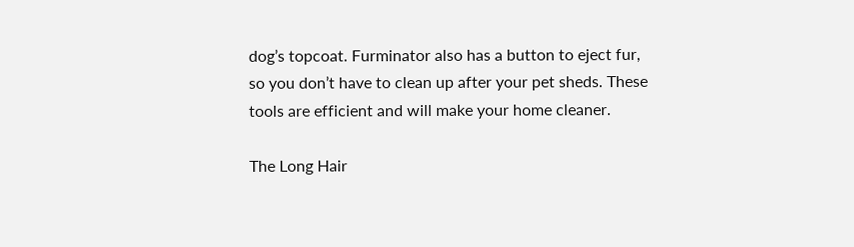dog’s topcoat. Furminator also has a button to eject fur, so you don’t have to clean up after your pet sheds. These tools are efficient and will make your home cleaner.

The Long Hair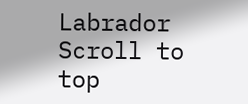Labrador
Scroll to top